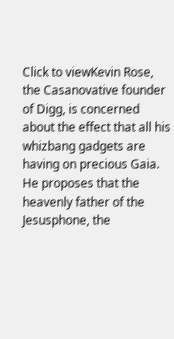Click to viewKevin Rose, the Casanovative founder of Digg, is concerned about the effect that all his whizbang gadgets are having on precious Gaia. He proposes that the heavenly father of the Jesusphone, the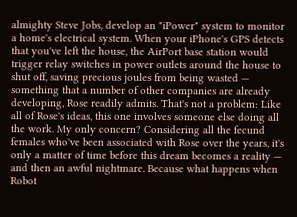almighty Steve Jobs, develop an "iPower" system to monitor a home's electrical system. When your iPhone's GPS detects that you've left the house, the AirPort base station would trigger relay switches in power outlets around the house to shut off, saving precious joules from being wasted — something that a number of other companies are already developing, Rose readily admits. That's not a problem: Like all of Rose's ideas, this one involves someone else doing all the work. My only concern? Considering all the fecund females who've been associated with Rose over the years, it's only a matter of time before this dream becomes a reality — and then an awful nightmare. Because what happens when Robot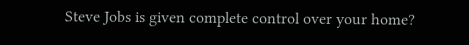Steve Jobs is given complete control over your home?